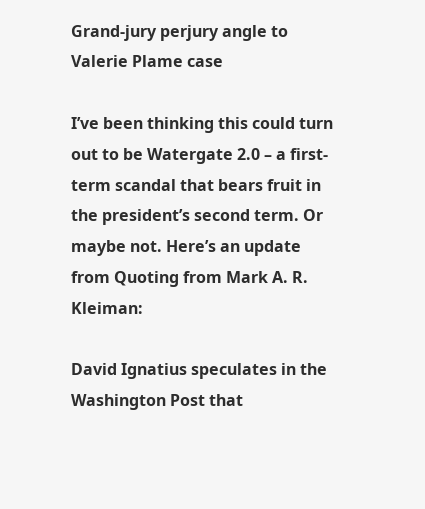Grand-jury perjury angle to Valerie Plame case

I’ve been thinking this could turn out to be Watergate 2.0 – a first-term scandal that bears fruit in the president’s second term. Or maybe not. Here’s an update from Quoting from Mark A. R. Kleiman:

David Ignatius speculates in the Washington Post that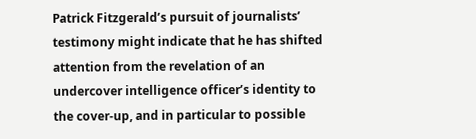Patrick Fitzgerald’s pursuit of journalists’ testimony might indicate that he has shifted attention from the revelation of an undercover intelligence officer’s identity to the cover-up, and in particular to possible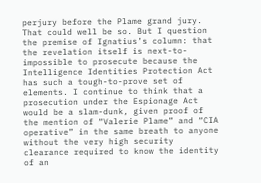perjury before the Plame grand jury.
That could well be so. But I question the premise of Ignatius’s column: that the revelation itself is next-to-impossible to prosecute because the Intelligence Identities Protection Act has such a tough-to-prove set of elements. I continue to think that a prosecution under the Espionage Act would be a slam-dunk, given proof of the mention of “Valerie Plame” and “CIA operative” in the same breath to anyone without the very high security clearance required to know the identity of an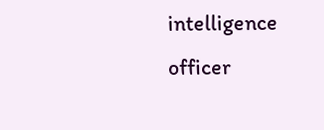intelligence officer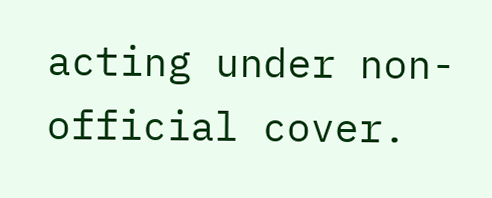acting under non-official cover.